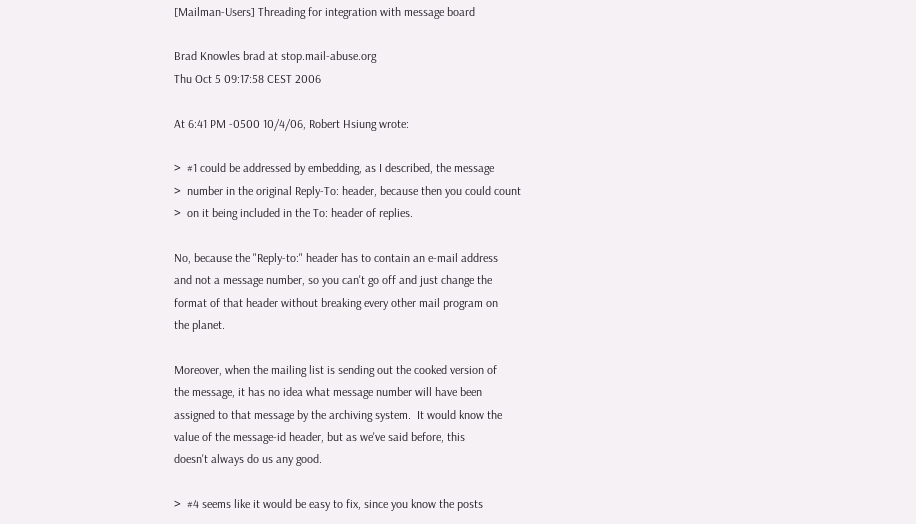[Mailman-Users] Threading for integration with message board

Brad Knowles brad at stop.mail-abuse.org
Thu Oct 5 09:17:58 CEST 2006

At 6:41 PM -0500 10/4/06, Robert Hsiung wrote:

>  #1 could be addressed by embedding, as I described, the message
>  number in the original Reply-To: header, because then you could count
>  on it being included in the To: header of replies.

No, because the "Reply-to:" header has to contain an e-mail address
and not a message number, so you can't go off and just change the
format of that header without breaking every other mail program on
the planet.

Moreover, when the mailing list is sending out the cooked version of
the message, it has no idea what message number will have been
assigned to that message by the archiving system.  It would know the
value of the message-id header, but as we've said before, this
doesn't always do us any good.

>  #4 seems like it would be easy to fix, since you know the posts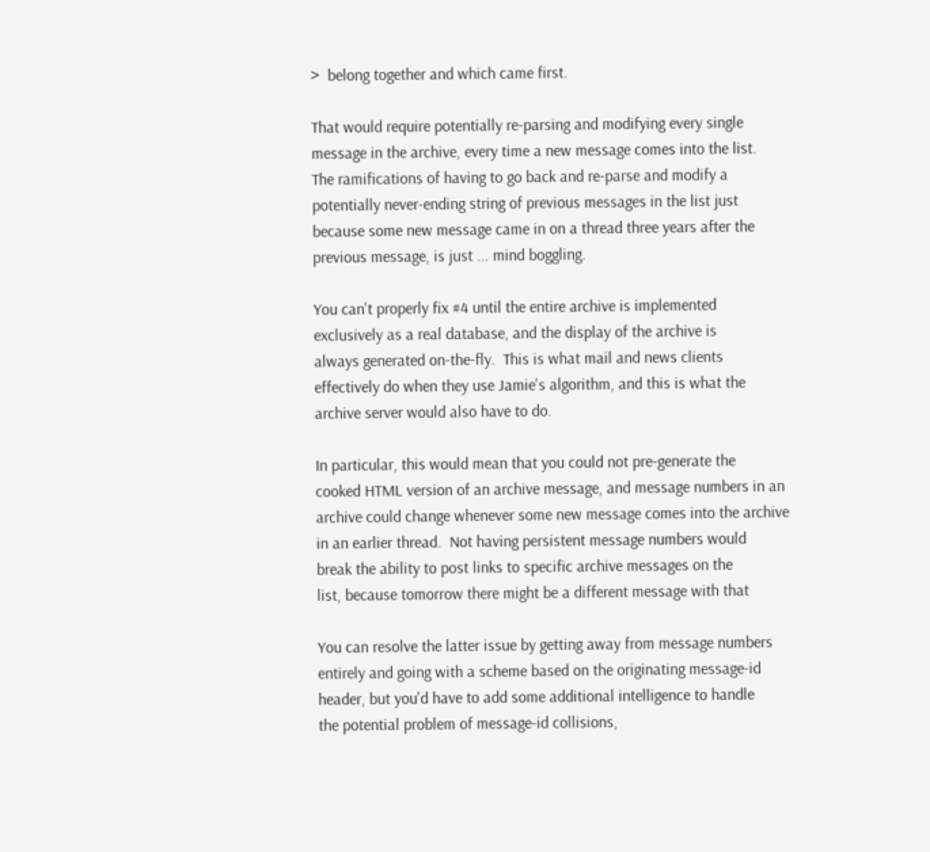>  belong together and which came first.

That would require potentially re-parsing and modifying every single
message in the archive, every time a new message comes into the list.
The ramifications of having to go back and re-parse and modify a
potentially never-ending string of previous messages in the list just
because some new message came in on a thread three years after the
previous message, is just ... mind boggling.

You can't properly fix #4 until the entire archive is implemented
exclusively as a real database, and the display of the archive is
always generated on-the-fly.  This is what mail and news clients
effectively do when they use Jamie's algorithm, and this is what the
archive server would also have to do.

In particular, this would mean that you could not pre-generate the
cooked HTML version of an archive message, and message numbers in an
archive could change whenever some new message comes into the archive
in an earlier thread.  Not having persistent message numbers would
break the ability to post links to specific archive messages on the
list, because tomorrow there might be a different message with that

You can resolve the latter issue by getting away from message numbers
entirely and going with a scheme based on the originating message-id
header, but you'd have to add some additional intelligence to handle
the potential problem of message-id collisions,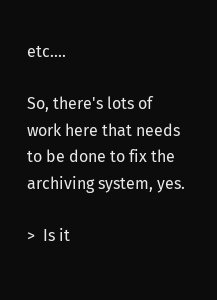etc....

So, there's lots of work here that needs to be done to fix the
archiving system, yes.

>  Is it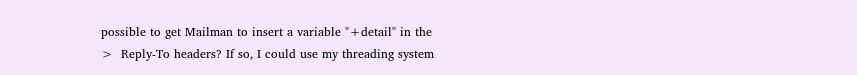possible to get Mailman to insert a variable "+detail" in the
>  Reply-To headers? If so, I could use my threading system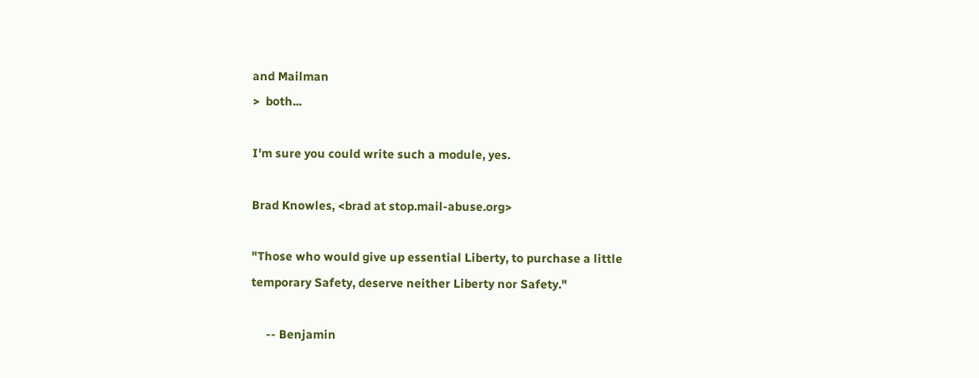and Mailman
>  both...

I'm sure you could write such a module, yes.

Brad Knowles, <brad at stop.mail-abuse.org>

"Those who would give up essential Liberty, to purchase a little
temporary Safety, deserve neither Liberty nor Safety."

     -- Benjamin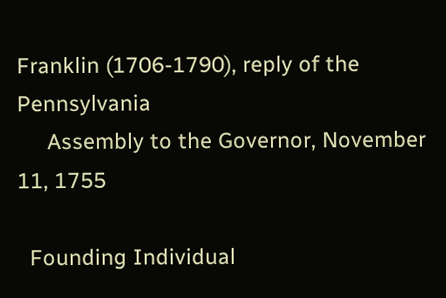Franklin (1706-1790), reply of the Pennsylvania
     Assembly to the Governor, November 11, 1755

  Founding Individual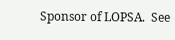Sponsor of LOPSA.  See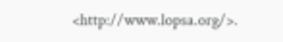<http://www.lopsa.org/>.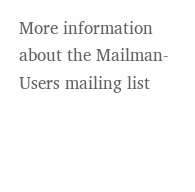More information about the Mailman-Users mailing list